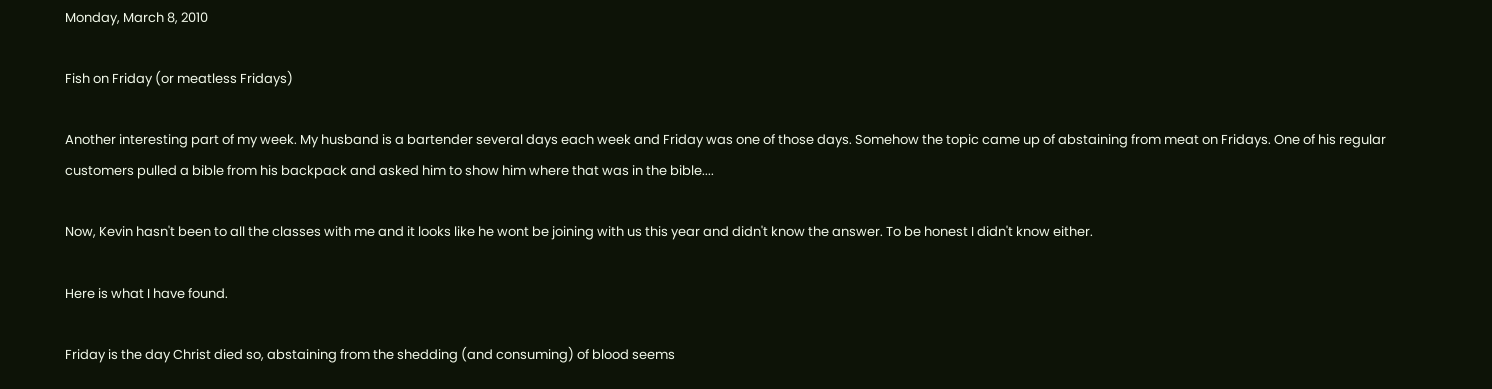Monday, March 8, 2010

Fish on Friday (or meatless Fridays)

Another interesting part of my week. My husband is a bartender several days each week and Friday was one of those days. Somehow the topic came up of abstaining from meat on Fridays. One of his regular customers pulled a bible from his backpack and asked him to show him where that was in the bible....

Now, Kevin hasn't been to all the classes with me and it looks like he wont be joining with us this year and didn't know the answer. To be honest I didn't know either.

Here is what I have found.

Friday is the day Christ died so, abstaining from the shedding (and consuming) of blood seems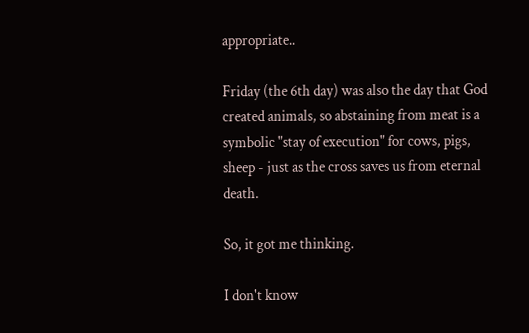appropriate..

Friday (the 6th day) was also the day that God created animals, so abstaining from meat is a symbolic "stay of execution" for cows, pigs, sheep - just as the cross saves us from eternal death.

So, it got me thinking.

I don't know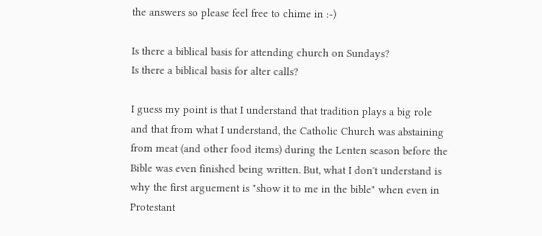the answers so please feel free to chime in :-)

Is there a biblical basis for attending church on Sundays?
Is there a biblical basis for alter calls?

I guess my point is that I understand that tradition plays a big role and that from what I understand, the Catholic Church was abstaining from meat (and other food items) during the Lenten season before the Bible was even finished being written. But, what I don't understand is why the first arguement is "show it to me in the bible" when even in Protestant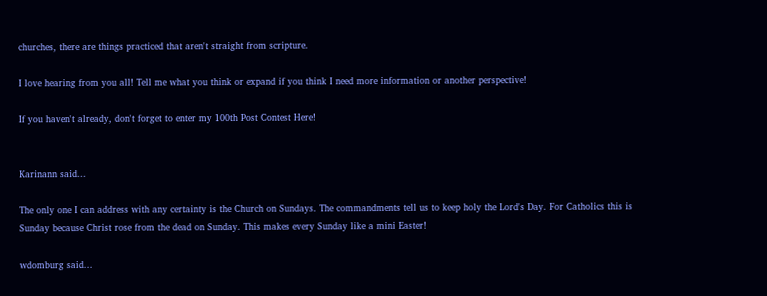churches, there are things practiced that aren't straight from scripture.

I love hearing from you all! Tell me what you think or expand if you think I need more information or another perspective!

If you haven't already, don't forget to enter my 100th Post Contest Here!


Karinann said...

The only one I can address with any certainty is the Church on Sundays. The commandments tell us to keep holy the Lord's Day. For Catholics this is Sunday because Christ rose from the dead on Sunday. This makes every Sunday like a mini Easter!

wdomburg said...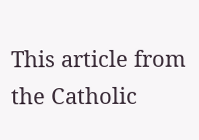This article from the Catholic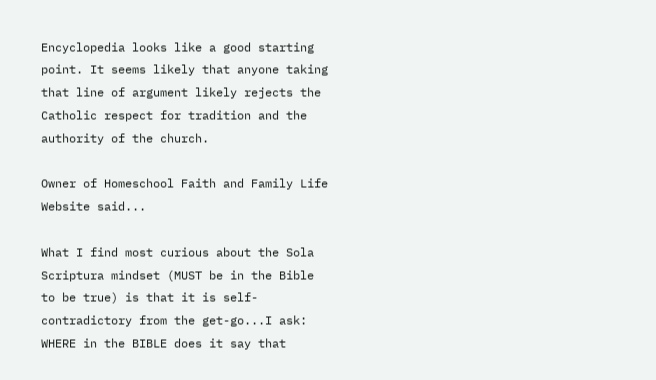Encyclopedia looks like a good starting point. It seems likely that anyone taking that line of argument likely rejects the Catholic respect for tradition and the authority of the church.

Owner of Homeschool Faith and Family Life Website said...

What I find most curious about the Sola Scriptura mindset (MUST be in the Bible to be true) is that it is self-contradictory from the get-go...I ask: WHERE in the BIBLE does it say that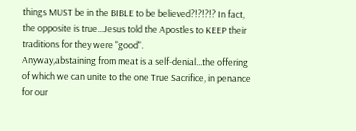things MUST be in the BIBLE to be believed?!?!?!? In fact, the opposite is true...Jesus told the Apostles to KEEP their traditions for they were "good".
Anyway,abstaining from meat is a self-denial...the offering of which we can unite to the one True Sacrifice, in penance for our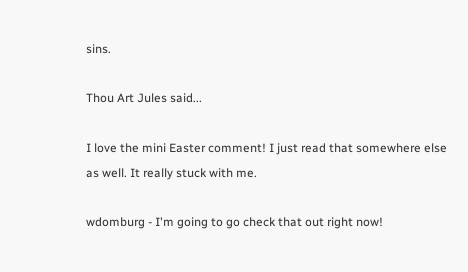sins.

Thou Art Jules said...

I love the mini Easter comment! I just read that somewhere else as well. It really stuck with me.

wdomburg - I'm going to go check that out right now!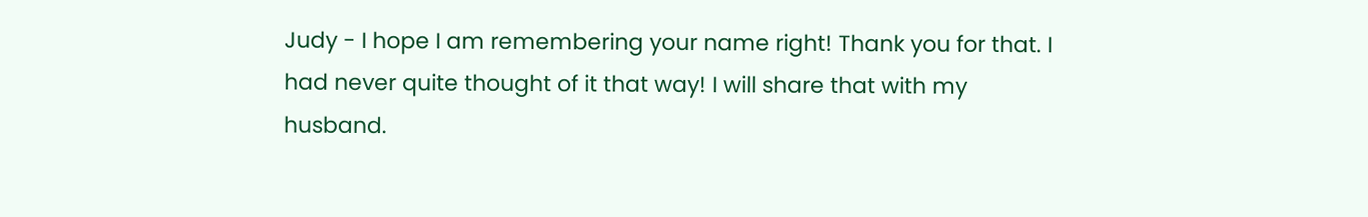Judy - I hope I am remembering your name right! Thank you for that. I had never quite thought of it that way! I will share that with my husband.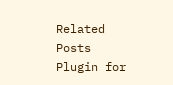Related Posts Plugin for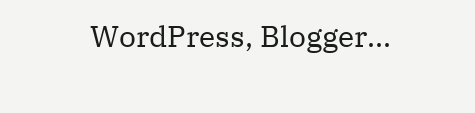WordPress, Blogger...